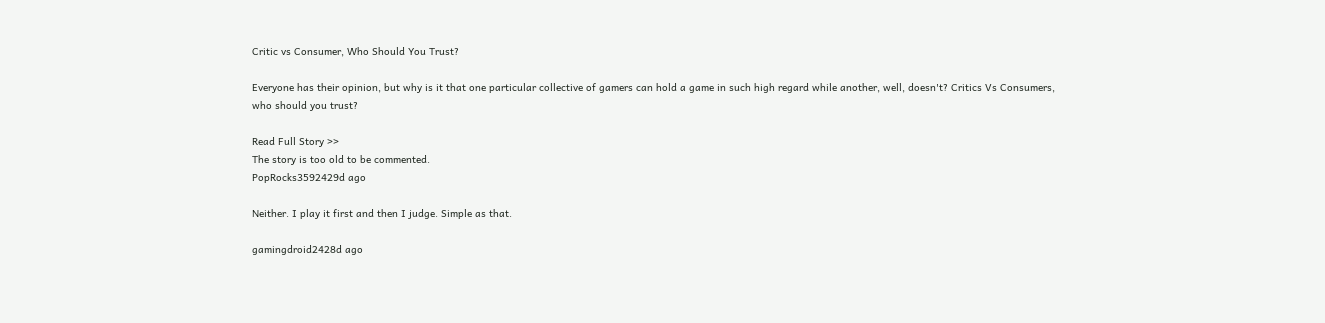Critic vs Consumer, Who Should You Trust?

Everyone has their opinion, but why is it that one particular collective of gamers can hold a game in such high regard while another, well, doesn't? Critics Vs Consumers, who should you trust?

Read Full Story >>
The story is too old to be commented.
PopRocks3592429d ago

Neither. I play it first and then I judge. Simple as that.

gamingdroid2428d ago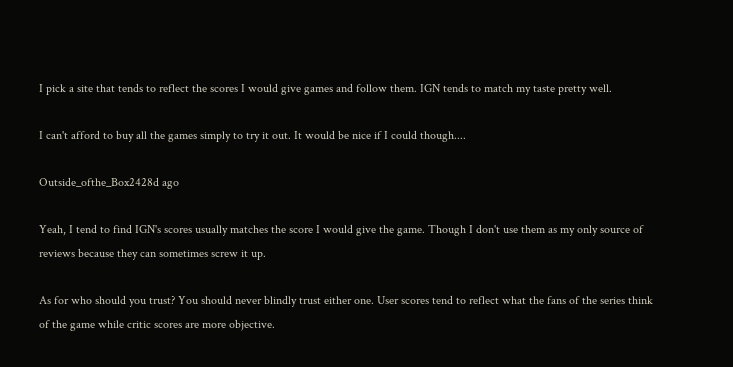I pick a site that tends to reflect the scores I would give games and follow them. IGN tends to match my taste pretty well.

I can't afford to buy all the games simply to try it out. It would be nice if I could though....

Outside_ofthe_Box2428d ago

Yeah, I tend to find IGN's scores usually matches the score I would give the game. Though I don't use them as my only source of reviews because they can sometimes screw it up.

As for who should you trust? You should never blindly trust either one. User scores tend to reflect what the fans of the series think of the game while critic scores are more objective.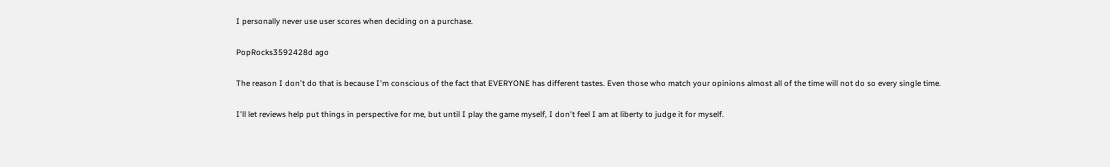I personally never use user scores when deciding on a purchase.

PopRocks3592428d ago

The reason I don't do that is because I'm conscious of the fact that EVERYONE has different tastes. Even those who match your opinions almost all of the time will not do so every single time.

I'll let reviews help put things in perspective for me, but until I play the game myself, I don't feel I am at liberty to judge it for myself.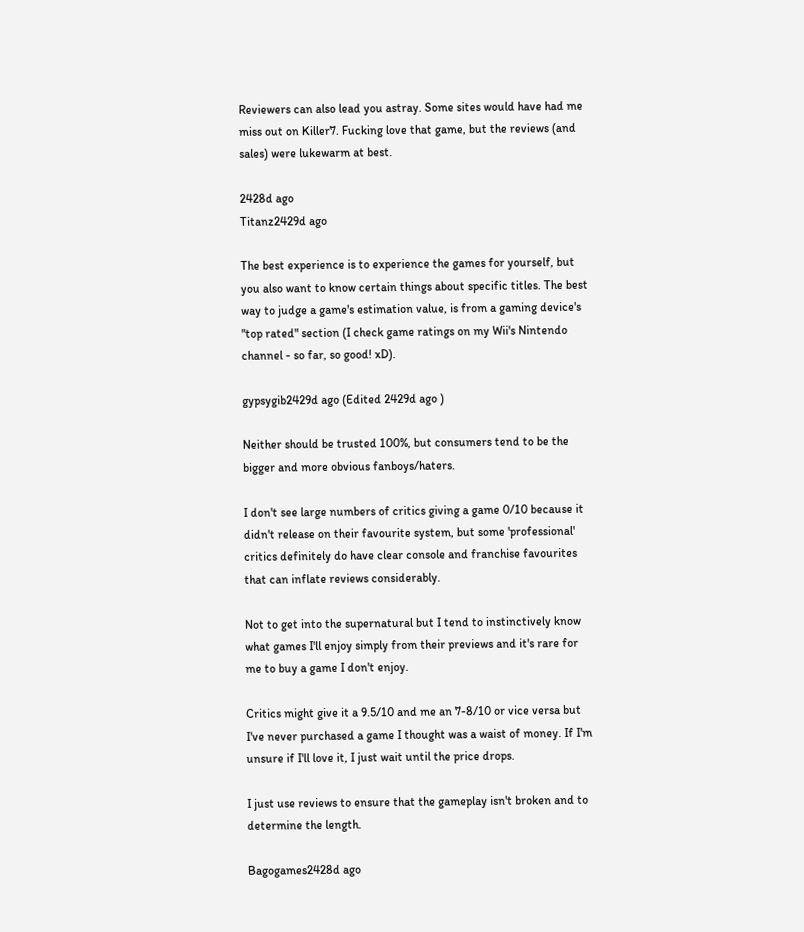Reviewers can also lead you astray. Some sites would have had me miss out on Killer7. Fucking love that game, but the reviews (and sales) were lukewarm at best.

2428d ago
Titanz2429d ago

The best experience is to experience the games for yourself, but you also want to know certain things about specific titles. The best way to judge a game's estimation value, is from a gaming device's "top rated" section (I check game ratings on my Wii's Nintendo channel - so far, so good! xD).

gypsygib2429d ago (Edited 2429d ago )

Neither should be trusted 100%, but consumers tend to be the bigger and more obvious fanboys/haters.

I don't see large numbers of critics giving a game 0/10 because it didn't release on their favourite system, but some 'professional' critics definitely do have clear console and franchise favourites that can inflate reviews considerably.

Not to get into the supernatural but I tend to instinctively know what games I'll enjoy simply from their previews and it's rare for me to buy a game I don't enjoy.

Critics might give it a 9.5/10 and me an 7-8/10 or vice versa but I've never purchased a game I thought was a waist of money. If I'm unsure if I'll love it, I just wait until the price drops.

I just use reviews to ensure that the gameplay isn't broken and to determine the length.

Bagogames2428d ago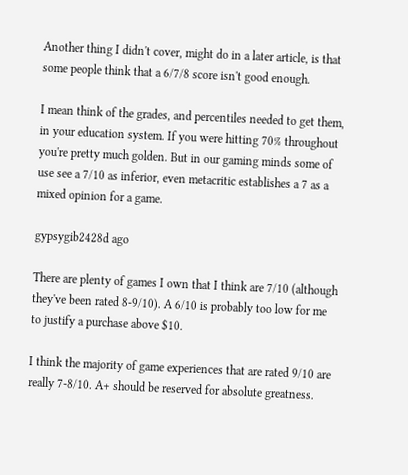Another thing I didn't cover, might do in a later article, is that some people think that a 6/7/8 score isn't good enough.

I mean think of the grades, and percentiles needed to get them, in your education system. If you were hitting 70% throughout you're pretty much golden. But in our gaming minds some of use see a 7/10 as inferior, even metacritic establishes a 7 as a mixed opinion for a game.

gypsygib2428d ago

There are plenty of games I own that I think are 7/10 (although they've been rated 8-9/10). A 6/10 is probably too low for me to justify a purchase above $10.

I think the majority of game experiences that are rated 9/10 are really 7-8/10. A+ should be reserved for absolute greatness.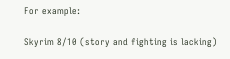For example:

Skyrim 8/10 (story and fighting is lacking)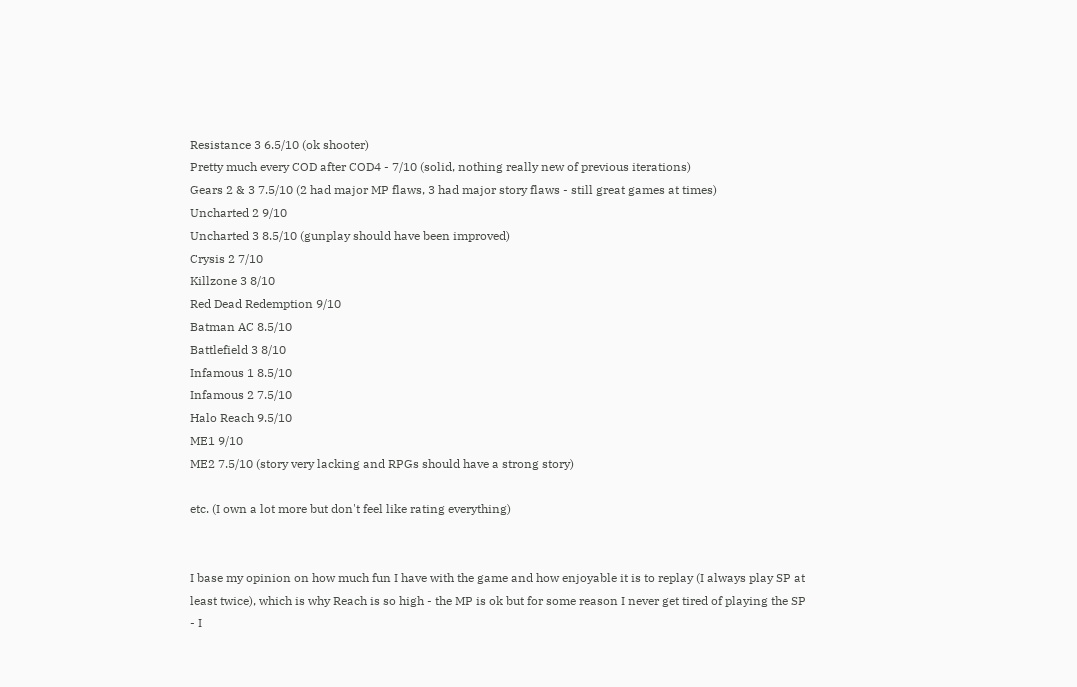Resistance 3 6.5/10 (ok shooter)
Pretty much every COD after COD4 - 7/10 (solid, nothing really new of previous iterations)
Gears 2 & 3 7.5/10 (2 had major MP flaws, 3 had major story flaws - still great games at times)
Uncharted 2 9/10
Uncharted 3 8.5/10 (gunplay should have been improved)
Crysis 2 7/10
Killzone 3 8/10
Red Dead Redemption 9/10
Batman AC 8.5/10
Battlefield 3 8/10
Infamous 1 8.5/10
Infamous 2 7.5/10
Halo Reach 9.5/10
ME1 9/10
ME2 7.5/10 (story very lacking and RPGs should have a strong story)

etc. (I own a lot more but don't feel like rating everything)


I base my opinion on how much fun I have with the game and how enjoyable it is to replay (I always play SP at least twice), which is why Reach is so high - the MP is ok but for some reason I never get tired of playing the SP - I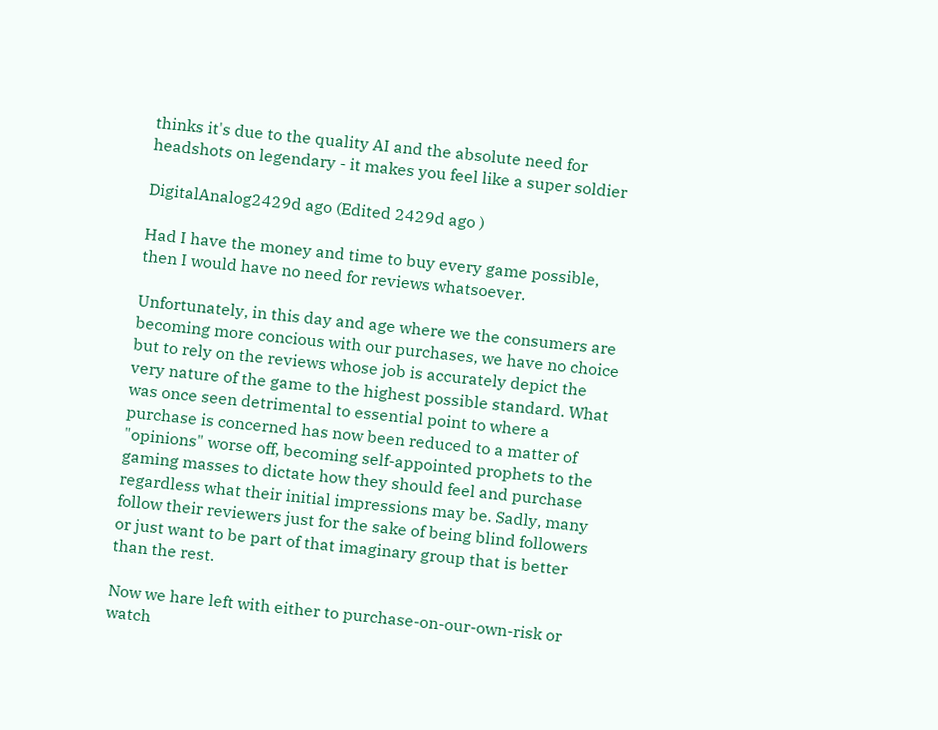thinks it's due to the quality AI and the absolute need for headshots on legendary - it makes you feel like a super soldier

DigitalAnalog2429d ago (Edited 2429d ago )

Had I have the money and time to buy every game possible, then I would have no need for reviews whatsoever.

Unfortunately, in this day and age where we the consumers are becoming more concious with our purchases, we have no choice but to rely on the reviews whose job is accurately depict the very nature of the game to the highest possible standard. What was once seen detrimental to essential point to where a purchase is concerned has now been reduced to a matter of "opinions" worse off, becoming self-appointed prophets to the gaming masses to dictate how they should feel and purchase regardless what their initial impressions may be. Sadly, many follow their reviewers just for the sake of being blind followers or just want to be part of that imaginary group that is better than the rest.

Now we hare left with either to purchase-on-our-own-risk or watch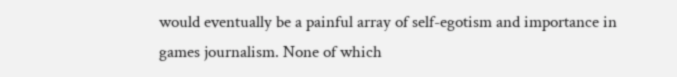would eventually be a painful array of self-egotism and importance in games journalism. None of which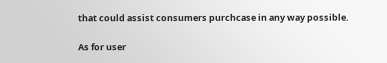that could assist consumers purchcase in any way possible.

As for user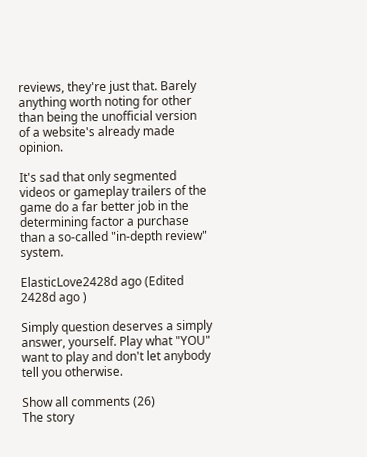reviews, they're just that. Barely anything worth noting for other than being the unofficial version of a website's already made opinion.

It's sad that only segmented videos or gameplay trailers of the game do a far better job in the determining factor a purchase than a so-called "in-depth review" system.

ElasticLove2428d ago (Edited 2428d ago )

Simply question deserves a simply answer, yourself. Play what "YOU" want to play and don't let anybody tell you otherwise.

Show all comments (26)
The story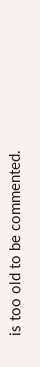is too old to be commented.